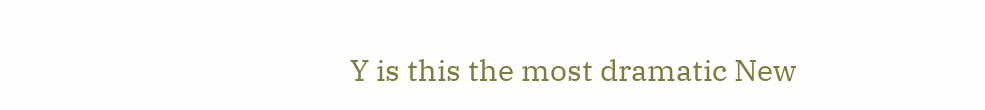Y is this the most dramatic New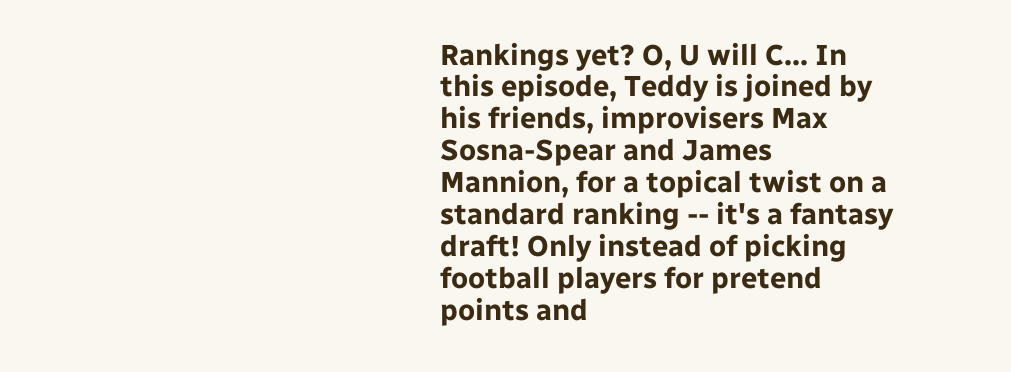Rankings yet? O, U will C... In this episode, Teddy is joined by his friends, improvisers Max Sosna-Spear and James Mannion, for a topical twist on a standard ranking -- it's a fantasy draft! Only instead of picking football players for pretend points and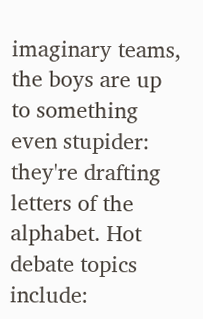imaginary teams, the boys are up to something even stupider: they're drafting letters of the alphabet. Hot debate topics include: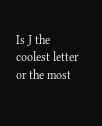Is J the coolest letter or the most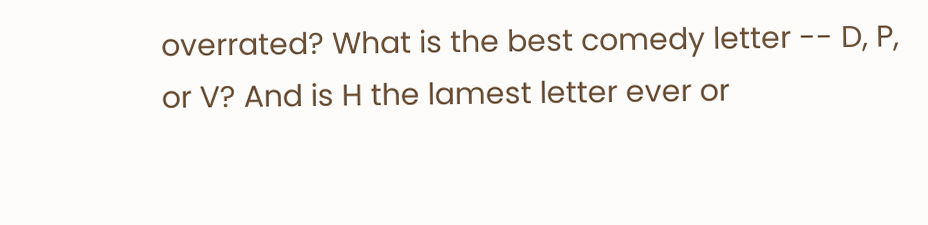overrated? What is the best comedy letter -- D, P, or V? And is H the lamest letter ever or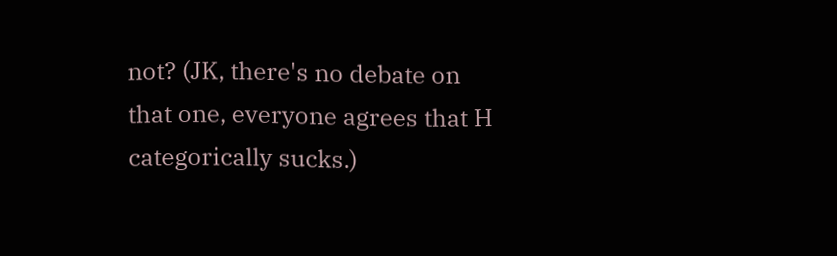not? (JK, there's no debate on that one, everyone agrees that H categorically sucks.)